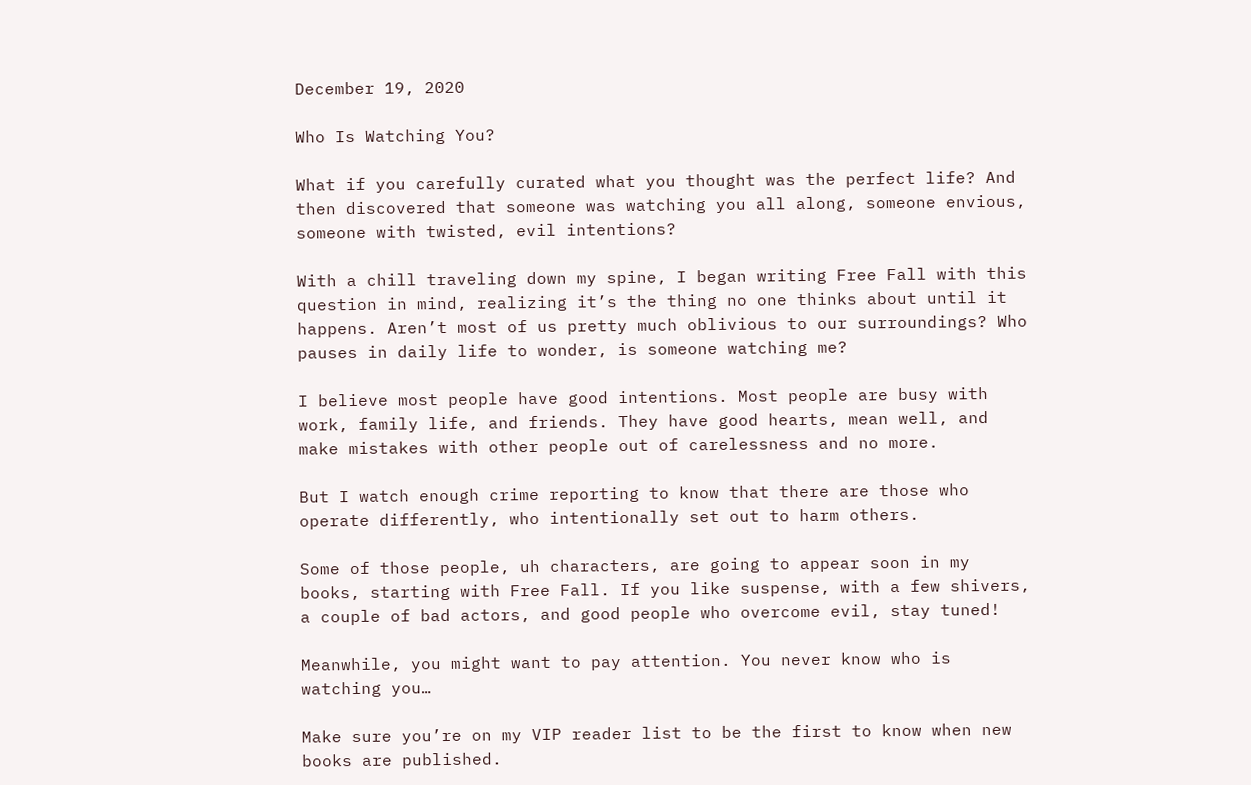December 19, 2020

Who Is Watching You?

What if you carefully curated what you thought was the perfect life? And then discovered that someone was watching you all along, someone envious, someone with twisted, evil intentions?

With a chill traveling down my spine, I began writing Free Fall with this question in mind, realizing it’s the thing no one thinks about until it happens. Aren’t most of us pretty much oblivious to our surroundings? Who pauses in daily life to wonder, is someone watching me?

I believe most people have good intentions. Most people are busy with work, family life, and friends. They have good hearts, mean well, and make mistakes with other people out of carelessness and no more.

But I watch enough crime reporting to know that there are those who operate differently, who intentionally set out to harm others.

Some of those people, uh characters, are going to appear soon in my books, starting with Free Fall. If you like suspense, with a few shivers, a couple of bad actors, and good people who overcome evil, stay tuned!

Meanwhile, you might want to pay attention. You never know who is watching you…

Make sure you’re on my VIP reader list to be the first to know when new books are published.